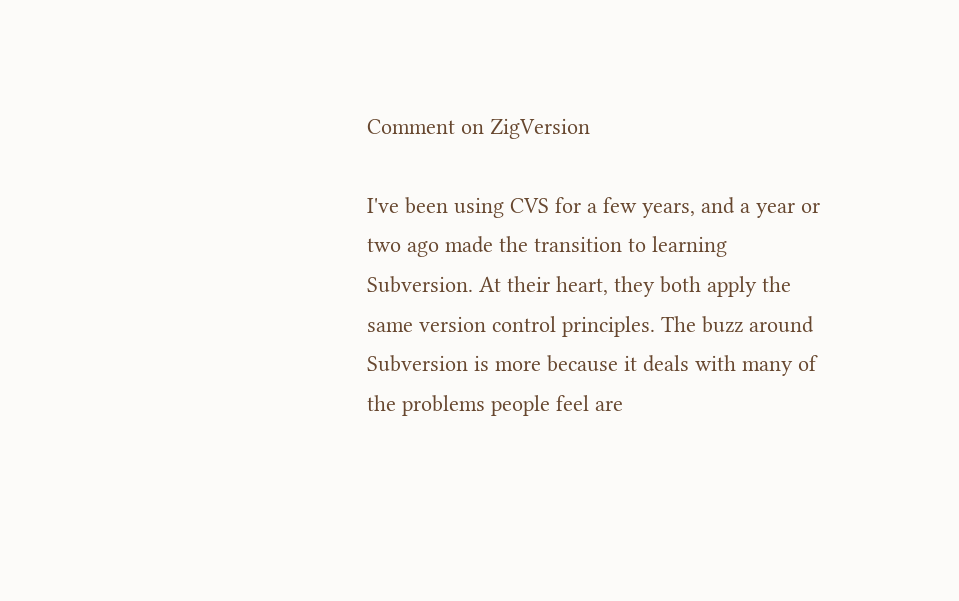Comment on ZigVersion

I've been using CVS for a few years, and a year or two ago made the transition to learning Subversion. At their heart, they both apply the same version control principles. The buzz around Subversion is more because it deals with many of the problems people feel are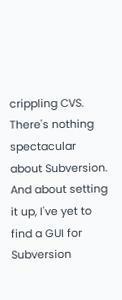crippling CVS. There's nothing spectacular about Subversion.
And about setting it up, I've yet to find a GUI for Subversion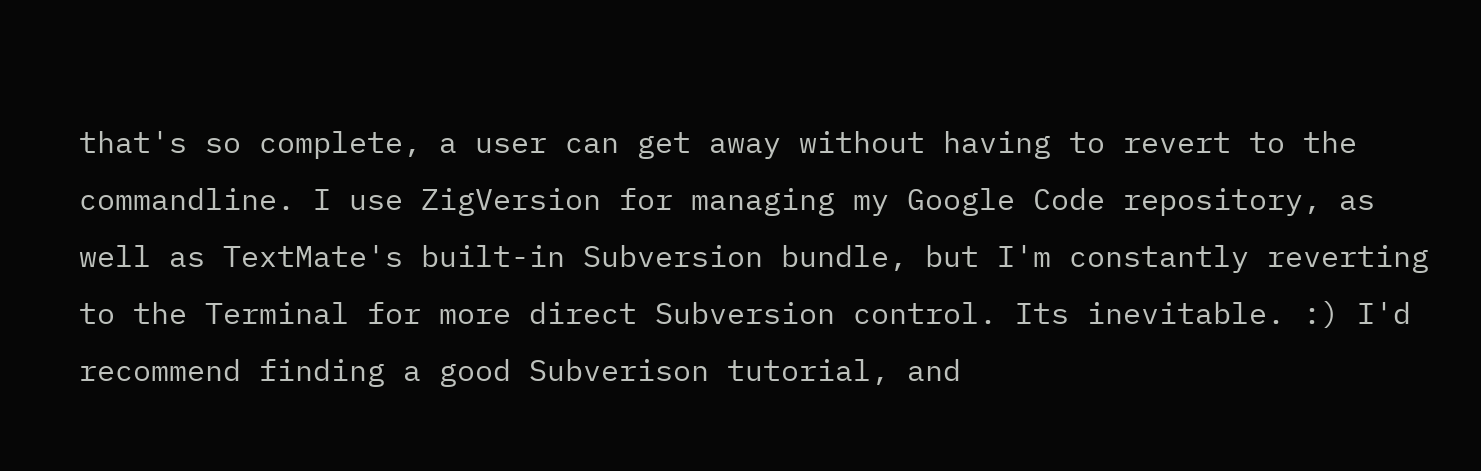that's so complete, a user can get away without having to revert to the commandline. I use ZigVersion for managing my Google Code repository, as well as TextMate's built-in Subversion bundle, but I'm constantly reverting to the Terminal for more direct Subversion control. Its inevitable. :) I'd recommend finding a good Subverison tutorial, and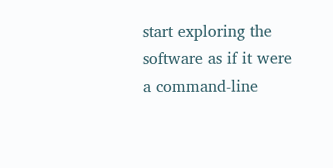start exploring the software as if it were a command-line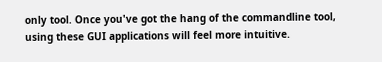only tool. Once you've got the hang of the commandline tool, using these GUI applications will feel more intuitive.